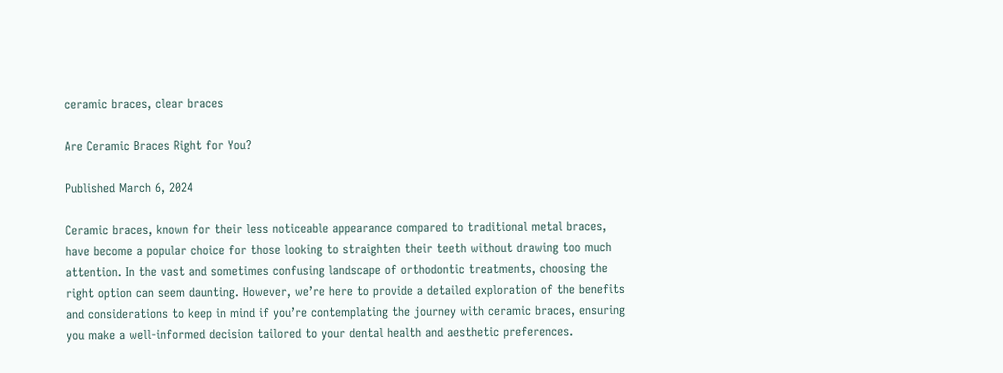ceramic braces, clear braces

Are Ceramic Braces Right for You?

Published March 6, 2024

Ceramic braces, known for their less noticeable appearance compared to traditional metal braces, have become a popular choice for those looking to straighten their teeth without drawing too much attention. In the vast and sometimes confusing landscape of orthodontic treatments, choosing the right option can seem daunting. However, we’re here to provide a detailed exploration of the benefits and considerations to keep in mind if you’re contemplating the journey with ceramic braces, ensuring you make a well-informed decision tailored to your dental health and aesthetic preferences.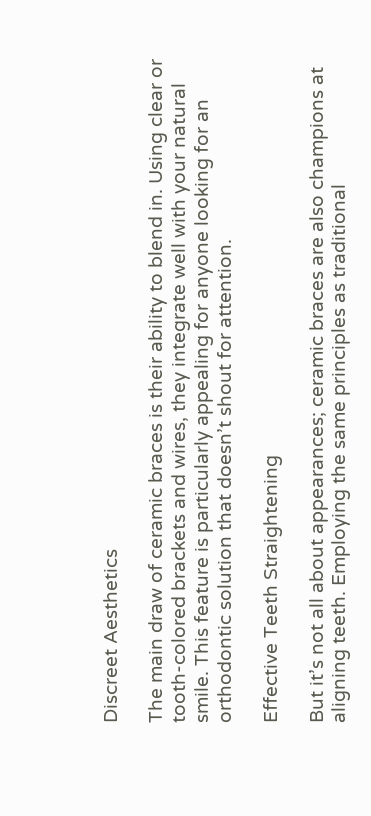Discreet Aesthetics

The main draw of ceramic braces is their ability to blend in. Using clear or tooth-colored brackets and wires, they integrate well with your natural smile. This feature is particularly appealing for anyone looking for an orthodontic solution that doesn’t shout for attention.

Effective Teeth Straightening

But it’s not all about appearances; ceramic braces are also champions at aligning teeth. Employing the same principles as traditional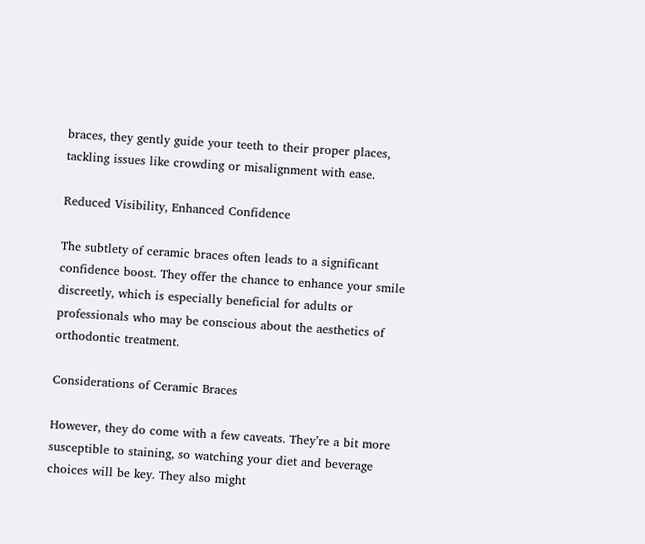braces, they gently guide your teeth to their proper places, tackling issues like crowding or misalignment with ease.

Reduced Visibility, Enhanced Confidence

The subtlety of ceramic braces often leads to a significant confidence boost. They offer the chance to enhance your smile discreetly, which is especially beneficial for adults or professionals who may be conscious about the aesthetics of orthodontic treatment.

Considerations of Ceramic Braces

However, they do come with a few caveats. They’re a bit more susceptible to staining, so watching your diet and beverage choices will be key. They also might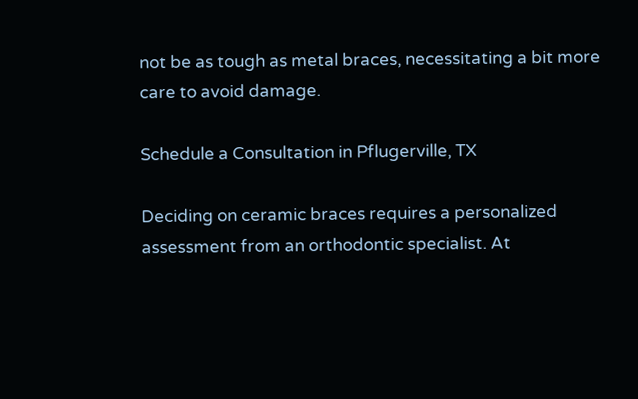not be as tough as metal braces, necessitating a bit more care to avoid damage.

Schedule a Consultation in Pflugerville, TX

Deciding on ceramic braces requires a personalized assessment from an orthodontic specialist. At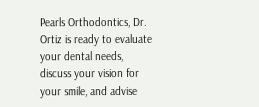Pearls Orthodontics, Dr. Ortiz is ready to evaluate your dental needs, discuss your vision for your smile, and advise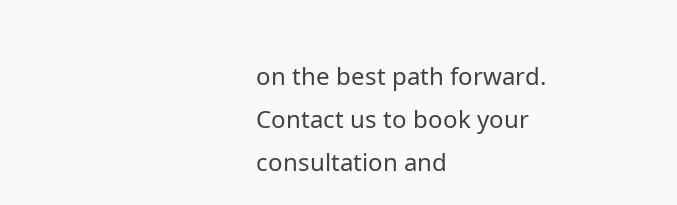on the best path forward. Contact us to book your consultation and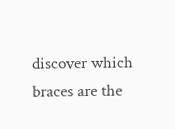discover which braces are the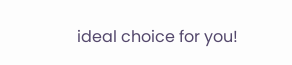ideal choice for you!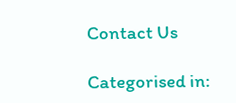Contact Us

Categorised in: